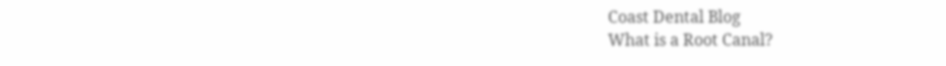Coast Dental Blog
What is a Root Canal?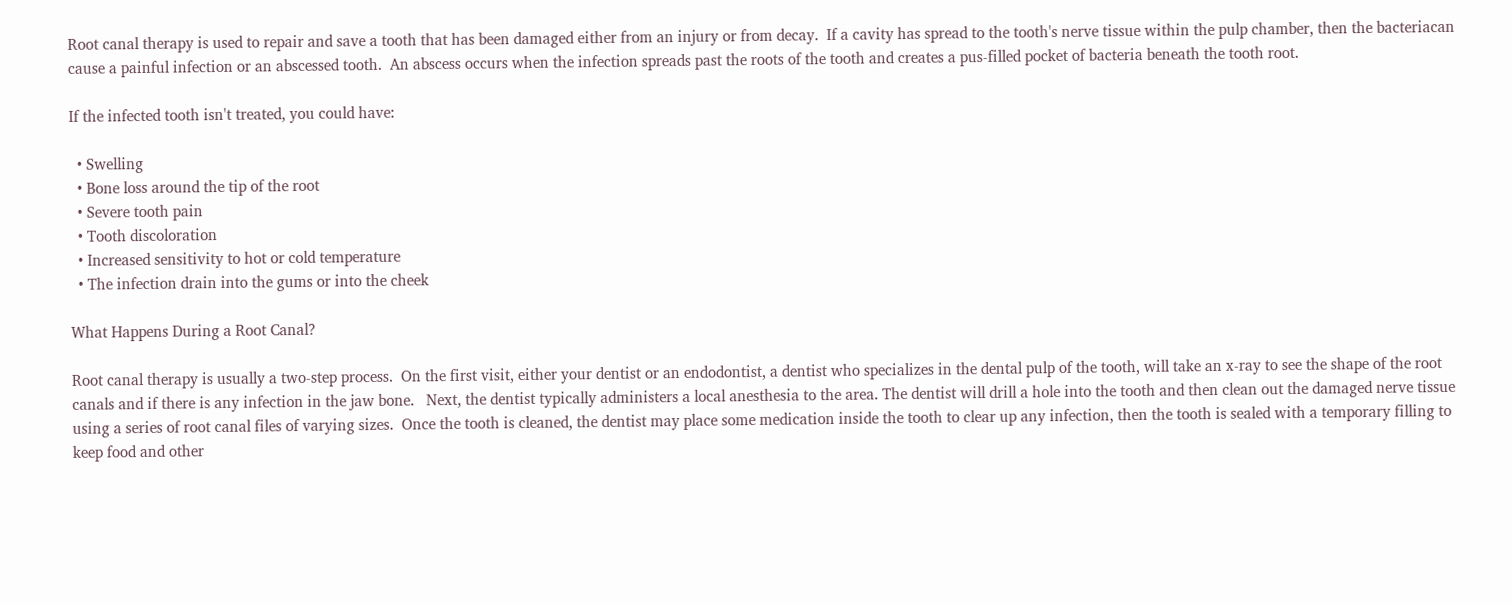Root canal therapy is used to repair and save a tooth that has been damaged either from an injury or from decay.  If a cavity has spread to the tooth's nerve tissue within the pulp chamber, then the bacteriacan cause a painful infection or an abscessed tooth.  An abscess occurs when the infection spreads past the roots of the tooth and creates a pus-filled pocket of bacteria beneath the tooth root.

If the infected tooth isn't treated, you could have:

  • Swelling
  • Bone loss around the tip of the root
  • Severe tooth pain
  • Tooth discoloration
  • Increased sensitivity to hot or cold temperature
  • The infection drain into the gums or into the cheek

What Happens During a Root Canal?

Root canal therapy is usually a two-step process.  On the first visit, either your dentist or an endodontist, a dentist who specializes in the dental pulp of the tooth, will take an x-ray to see the shape of the root canals and if there is any infection in the jaw bone.   Next, the dentist typically administers a local anesthesia to the area. The dentist will drill a hole into the tooth and then clean out the damaged nerve tissue using a series of root canal files of varying sizes.  Once the tooth is cleaned, the dentist may place some medication inside the tooth to clear up any infection, then the tooth is sealed with a temporary filling to keep food and other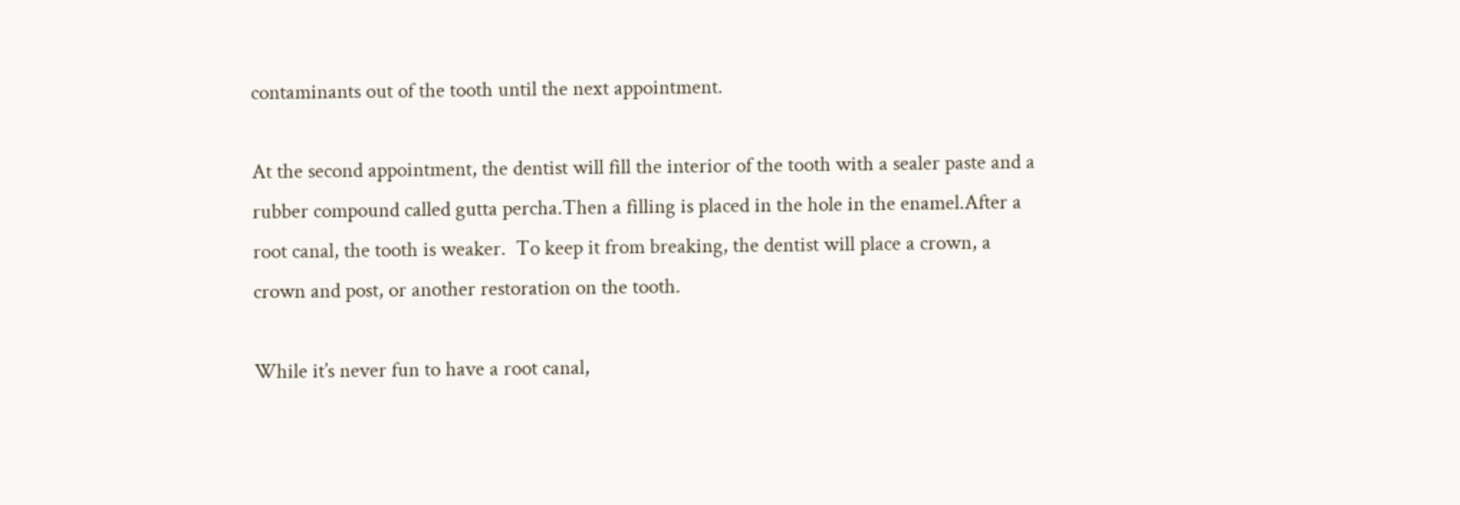contaminants out of the tooth until the next appointment.

At the second appointment, the dentist will fill the interior of the tooth with a sealer paste and a rubber compound called gutta percha.Then a filling is placed in the hole in the enamel.After a root canal, the tooth is weaker.  To keep it from breaking, the dentist will place a crown, a crown and post, or another restoration on the tooth.

While it’s never fun to have a root canal,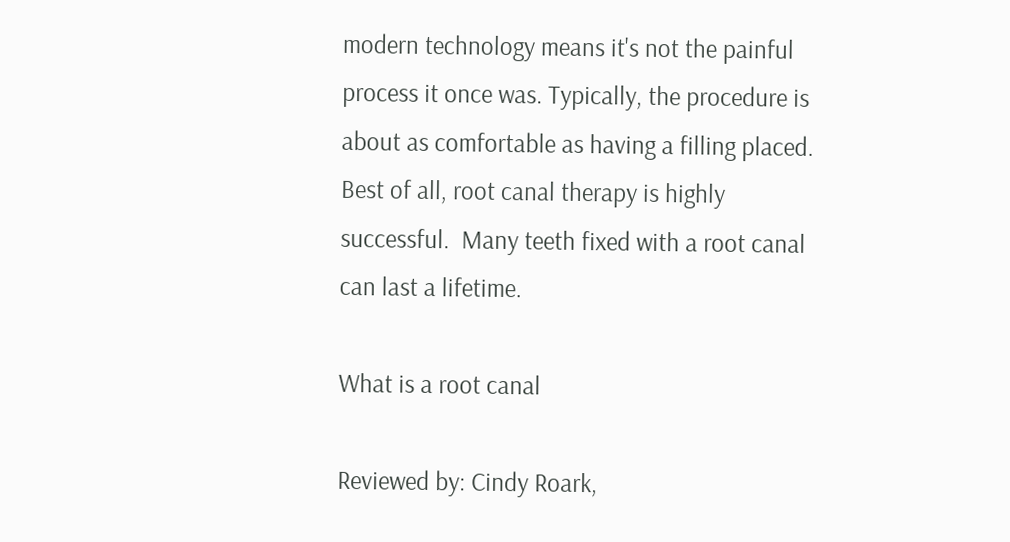modern technology means it's not the painful process it once was. Typically, the procedure is about as comfortable as having a filling placed.  Best of all, root canal therapy is highly successful.  Many teeth fixed with a root canal can last a lifetime.

What is a root canal

Reviewed by: Cindy Roark,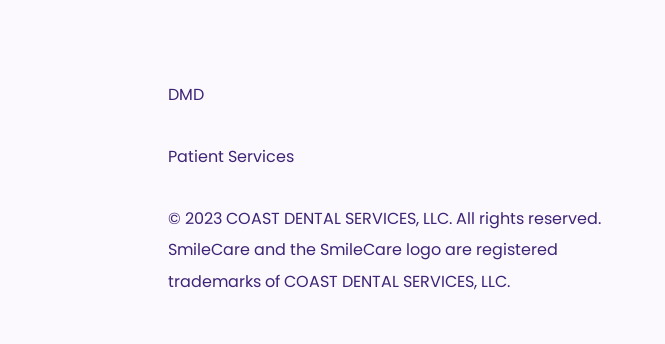DMD

Patient Services

© 2023 COAST DENTAL SERVICES, LLC. All rights reserved. SmileCare and the SmileCare logo are registered trademarks of COAST DENTAL SERVICES, LLC.